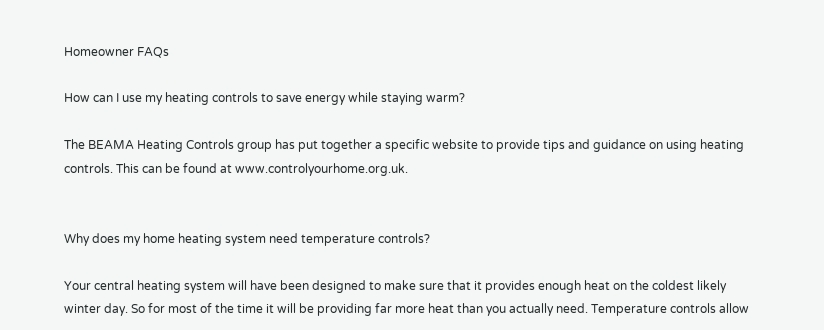Homeowner FAQs

How can I use my heating controls to save energy while staying warm?

The BEAMA Heating Controls group has put together a specific website to provide tips and guidance on using heating controls. This can be found at www.controlyourhome.org.uk.


Why does my home heating system need temperature controls?

Your central heating system will have been designed to make sure that it provides enough heat on the coldest likely winter day. So for most of the time it will be providing far more heat than you actually need. Temperature controls allow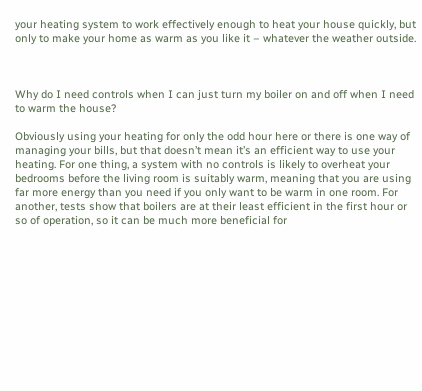your heating system to work effectively enough to heat your house quickly, but only to make your home as warm as you like it – whatever the weather outside.



Why do I need controls when I can just turn my boiler on and off when I need to warm the house?

Obviously using your heating for only the odd hour here or there is one way of managing your bills, but that doesn’t mean it’s an efficient way to use your heating. For one thing, a system with no controls is likely to overheat your bedrooms before the living room is suitably warm, meaning that you are using far more energy than you need if you only want to be warm in one room. For another, tests show that boilers are at their least efficient in the first hour or so of operation, so it can be much more beneficial for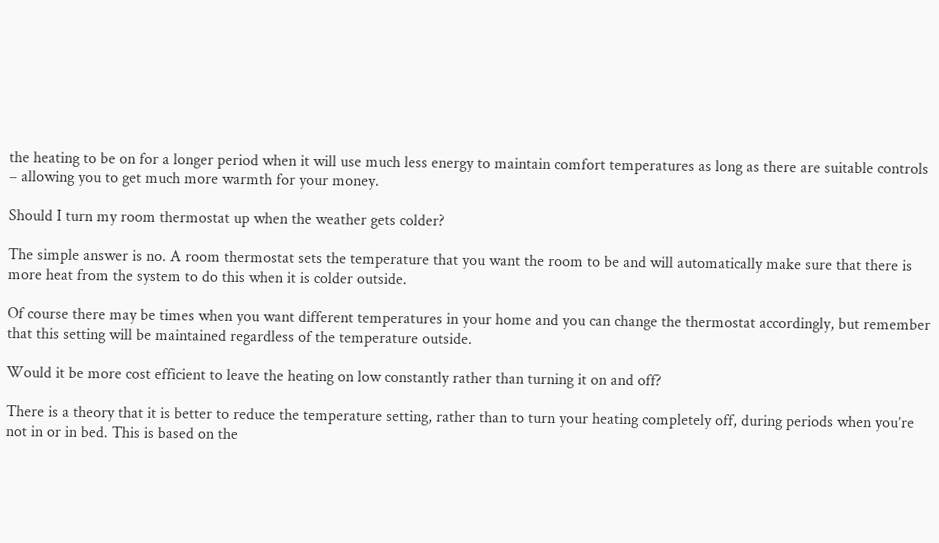the heating to be on for a longer period when it will use much less energy to maintain comfort temperatures as long as there are suitable controls – allowing you to get much more warmth for your money.

Should I turn my room thermostat up when the weather gets colder?

The simple answer is no. A room thermostat sets the temperature that you want the room to be and will automatically make sure that there is more heat from the system to do this when it is colder outside.

Of course there may be times when you want different temperatures in your home and you can change the thermostat accordingly, but remember that this setting will be maintained regardless of the temperature outside.

Would it be more cost efficient to leave the heating on low constantly rather than turning it on and off?

There is a theory that it is better to reduce the temperature setting, rather than to turn your heating completely off, during periods when you’re not in or in bed. This is based on the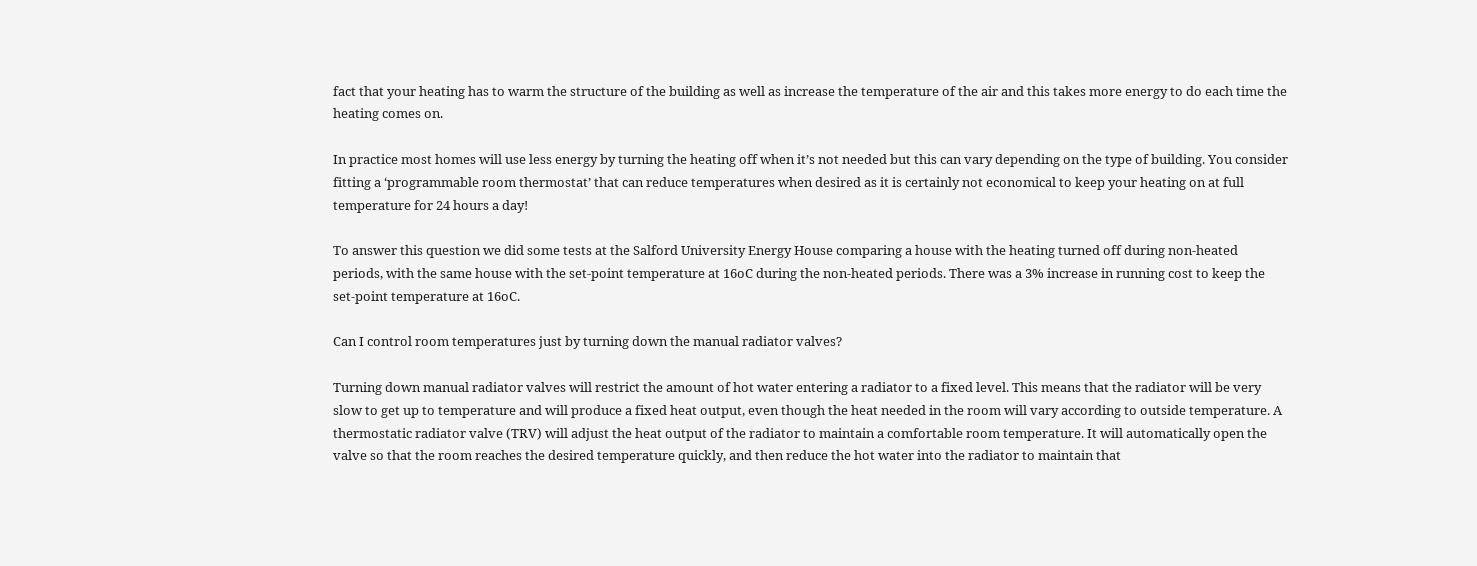fact that your heating has to warm the structure of the building as well as increase the temperature of the air and this takes more energy to do each time the heating comes on.

In practice most homes will use less energy by turning the heating off when it’s not needed but this can vary depending on the type of building. You consider fitting a ‘programmable room thermostat’ that can reduce temperatures when desired as it is certainly not economical to keep your heating on at full temperature for 24 hours a day!

To answer this question we did some tests at the Salford University Energy House comparing a house with the heating turned off during non-heated periods, with the same house with the set-point temperature at 16oC during the non-heated periods. There was a 3% increase in running cost to keep the set-point temperature at 16oC.

Can I control room temperatures just by turning down the manual radiator valves?

Turning down manual radiator valves will restrict the amount of hot water entering a radiator to a fixed level. This means that the radiator will be very slow to get up to temperature and will produce a fixed heat output, even though the heat needed in the room will vary according to outside temperature. A thermostatic radiator valve (TRV) will adjust the heat output of the radiator to maintain a comfortable room temperature. It will automatically open the valve so that the room reaches the desired temperature quickly, and then reduce the hot water into the radiator to maintain that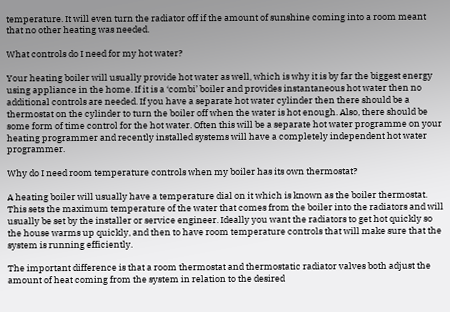temperature. It will even turn the radiator off if the amount of sunshine coming into a room meant that no other heating was needed.

What controls do I need for my hot water?

Your heating boiler will usually provide hot water as well, which is why it is by far the biggest energy using appliance in the home. If it is a ‘combi’ boiler and provides instantaneous hot water then no additional controls are needed. If you have a separate hot water cylinder then there should be a thermostat on the cylinder to turn the boiler off when the water is hot enough. Also, there should be some form of time control for the hot water. Often this will be a separate hot water programme on your heating programmer and recently installed systems will have a completely independent hot water programmer.

Why do I need room temperature controls when my boiler has its own thermostat?

A heating boiler will usually have a temperature dial on it which is known as the boiler thermostat. This sets the maximum temperature of the water that comes from the boiler into the radiators and will usually be set by the installer or service engineer. Ideally you want the radiators to get hot quickly so the house warms up quickly, and then to have room temperature controls that will make sure that the system is running efficiently.

The important difference is that a room thermostat and thermostatic radiator valves both adjust the amount of heat coming from the system in relation to the desired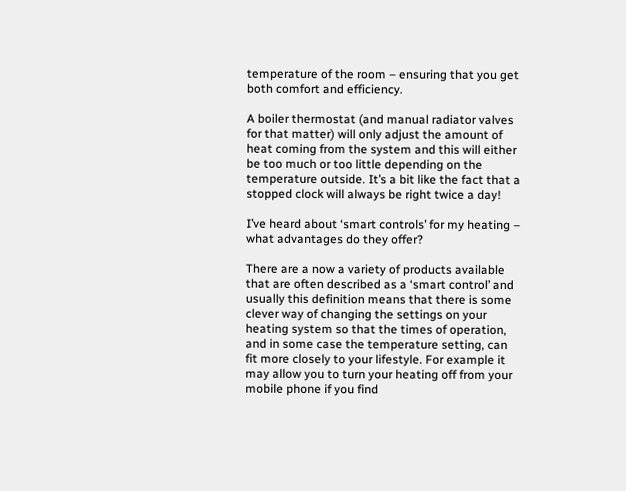temperature of the room – ensuring that you get both comfort and efficiency.

A boiler thermostat (and manual radiator valves for that matter) will only adjust the amount of heat coming from the system and this will either be too much or too little depending on the temperature outside. It’s a bit like the fact that a stopped clock will always be right twice a day!

I’ve heard about ‘smart controls’ for my heating – what advantages do they offer?

There are a now a variety of products available that are often described as a ‘smart control’ and usually this definition means that there is some clever way of changing the settings on your heating system so that the times of operation, and in some case the temperature setting, can fit more closely to your lifestyle. For example it may allow you to turn your heating off from your mobile phone if you find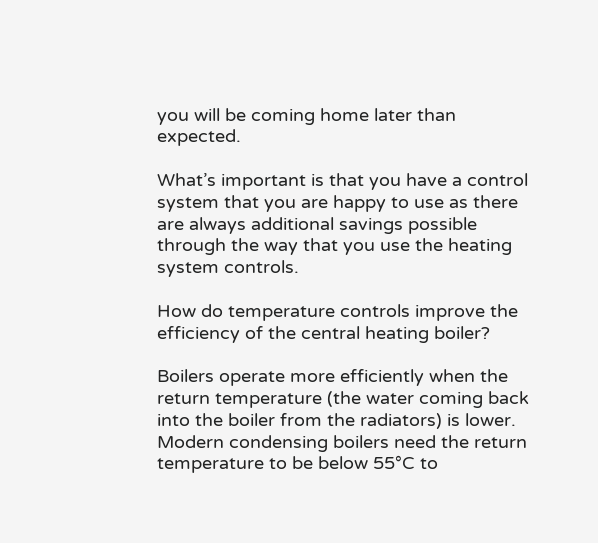you will be coming home later than expected.

What’s important is that you have a control system that you are happy to use as there are always additional savings possible through the way that you use the heating system controls.

How do temperature controls improve the efficiency of the central heating boiler?

Boilers operate more efficiently when the return temperature (the water coming back into the boiler from the radiators) is lower. Modern condensing boilers need the return temperature to be below 55°C to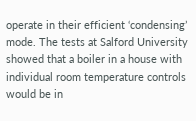operate in their efficient ‘condensing’ mode. The tests at Salford University showed that a boiler in a house with individual room temperature controls would be in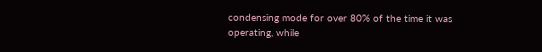condensing mode for over 80% of the time it was operating, while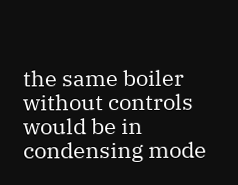the same boiler without controls would be in condensing mode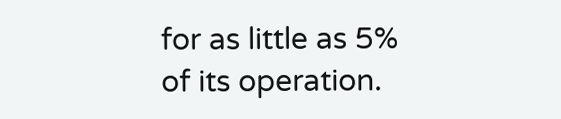for as little as 5% of its operation.